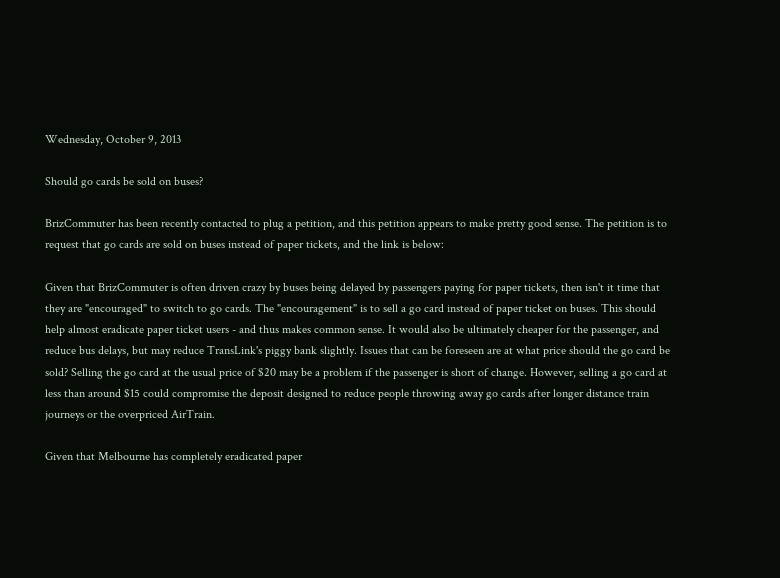Wednesday, October 9, 2013

Should go cards be sold on buses?

BrizCommuter has been recently contacted to plug a petition, and this petition appears to make pretty good sense. The petition is to request that go cards are sold on buses instead of paper tickets, and the link is below:

Given that BrizCommuter is often driven crazy by buses being delayed by passengers paying for paper tickets, then isn't it time that they are "encouraged" to switch to go cards. The "encouragement" is to sell a go card instead of paper ticket on buses. This should help almost eradicate paper ticket users - and thus makes common sense. It would also be ultimately cheaper for the passenger, and reduce bus delays, but may reduce TransLink's piggy bank slightly. Issues that can be foreseen are at what price should the go card be sold? Selling the go card at the usual price of $20 may be a problem if the passenger is short of change. However, selling a go card at less than around $15 could compromise the deposit designed to reduce people throwing away go cards after longer distance train journeys or the overpriced AirTrain.

Given that Melbourne has completely eradicated paper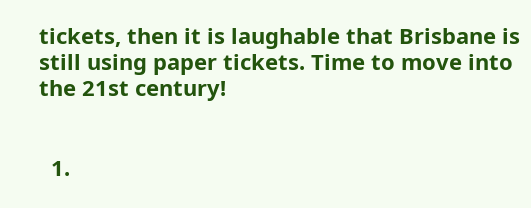tickets, then it is laughable that Brisbane is still using paper tickets. Time to move into the 21st century!


  1.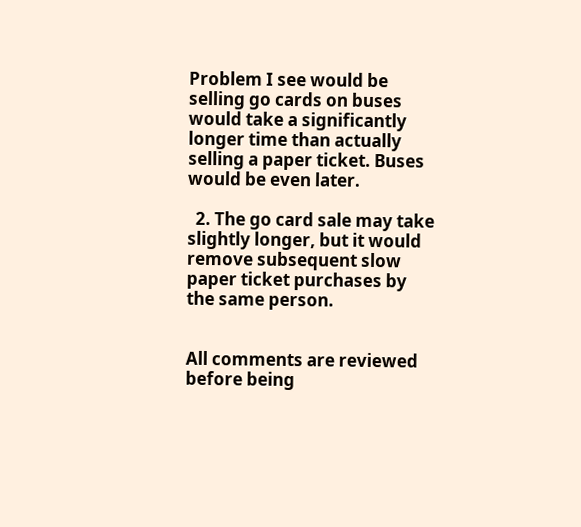Problem I see would be selling go cards on buses would take a significantly longer time than actually selling a paper ticket. Buses would be even later.

  2. The go card sale may take slightly longer, but it would remove subsequent slow paper ticket purchases by the same person.


All comments are reviewed before being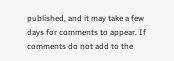published, and it may take a few days for comments to appear. If comments do not add to the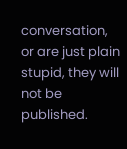conversation, or are just plain stupid, they will not be published.